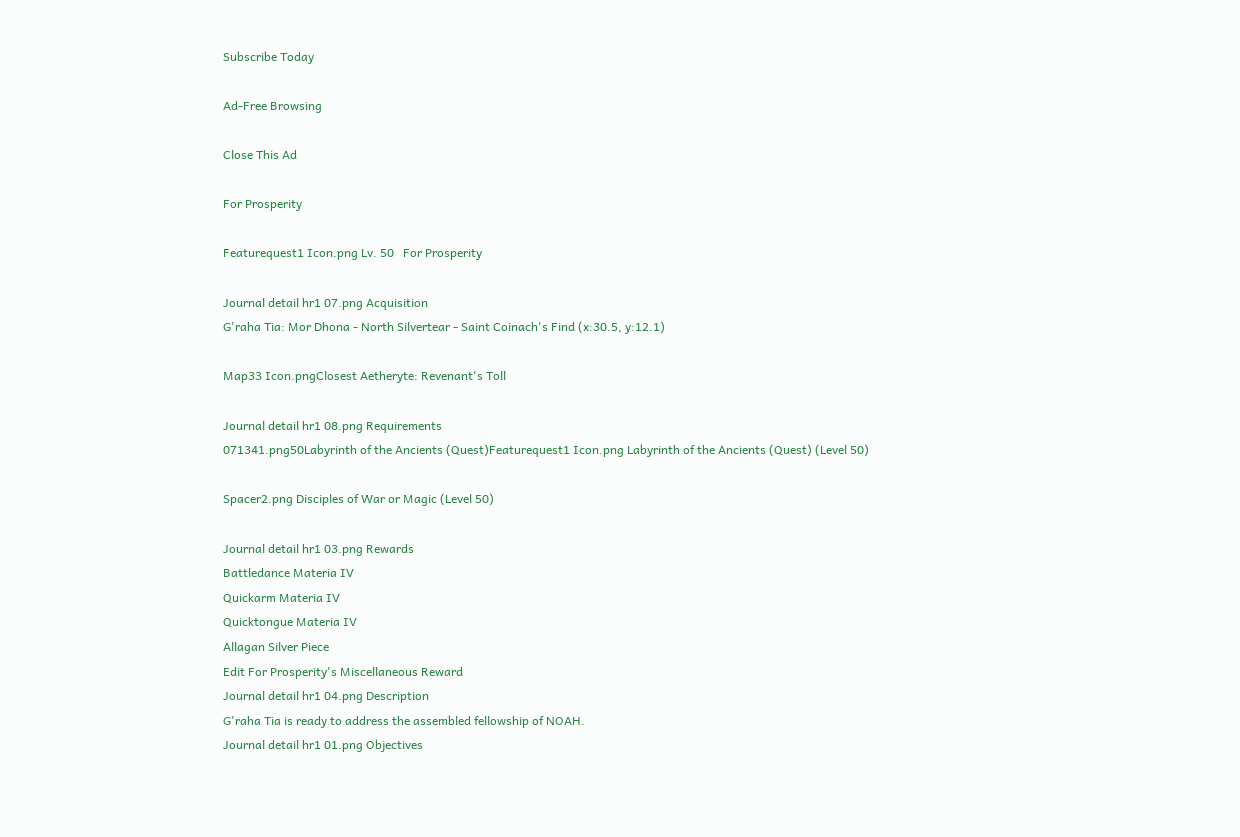Subscribe Today

Ad-Free Browsing

Close This Ad

For Prosperity

Featurequest1 Icon.png Lv. 50   For Prosperity

Journal detail hr1 07.png Acquisition
G'raha Tia: Mor Dhona - North Silvertear - Saint Coinach's Find (x:30.5, y:12.1)

Map33 Icon.pngClosest Aetheryte: Revenant's Toll

Journal detail hr1 08.png Requirements
071341.png50Labyrinth of the Ancients (Quest)Featurequest1 Icon.png Labyrinth of the Ancients (Quest) (Level 50)

Spacer2.png Disciples of War or Magic (Level 50)

Journal detail hr1 03.png Rewards
Battledance Materia IV
Quickarm Materia IV
Quicktongue Materia IV
Allagan Silver Piece
Edit For Prosperity's Miscellaneous Reward
Journal detail hr1 04.png Description
G'raha Tia is ready to address the assembled fellowship of NOAH.
Journal detail hr1 01.png Objectives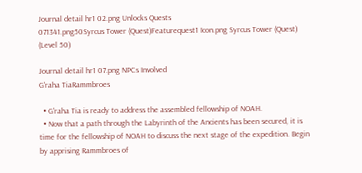Journal detail hr1 02.png Unlocks Quests
071341.png50Syrcus Tower (Quest)Featurequest1 Icon.png Syrcus Tower (Quest) (Level 50)

Journal detail hr1 07.png NPCs Involved
G'raha TiaRammbroes

  • G'raha Tia is ready to address the assembled fellowship of NOAH.
  • Now that a path through the Labyrinth of the Ancients has been secured, it is time for the fellowship of NOAH to discuss the next stage of the expedition. Begin by apprising Rammbroes of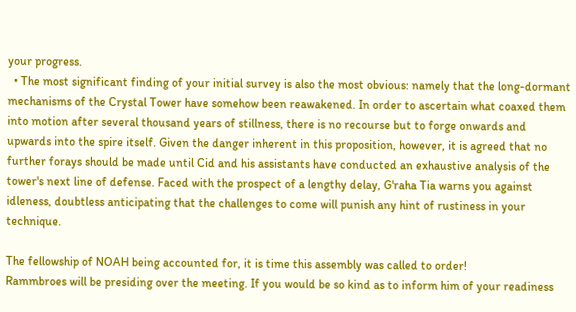your progress.
  • The most significant finding of your initial survey is also the most obvious: namely that the long-dormant mechanisms of the Crystal Tower have somehow been reawakened. In order to ascertain what coaxed them into motion after several thousand years of stillness, there is no recourse but to forge onwards and upwards into the spire itself. Given the danger inherent in this proposition, however, it is agreed that no further forays should be made until Cid and his assistants have conducted an exhaustive analysis of the tower's next line of defense. Faced with the prospect of a lengthy delay, G'raha Tia warns you against idleness, doubtless anticipating that the challenges to come will punish any hint of rustiness in your technique.

The fellowship of NOAH being accounted for, it is time this assembly was called to order!
Rammbroes will be presiding over the meeting. If you would be so kind as to inform him of your readiness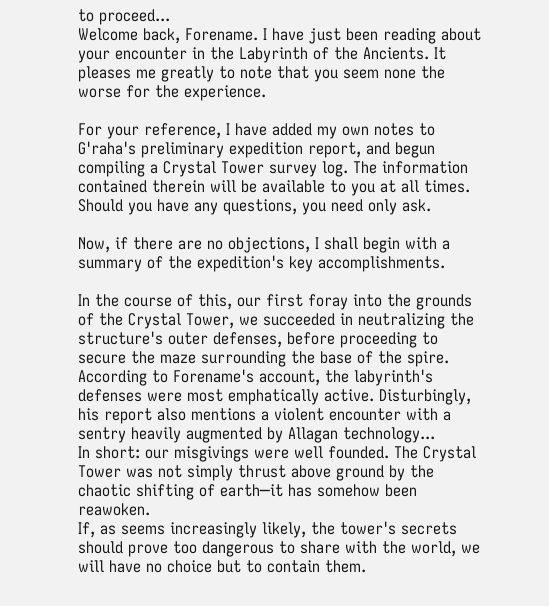to proceed...
Welcome back, Forename. I have just been reading about your encounter in the Labyrinth of the Ancients. It pleases me greatly to note that you seem none the worse for the experience.

For your reference, I have added my own notes to G'raha's preliminary expedition report, and begun compiling a Crystal Tower survey log. The information contained therein will be available to you at all times. Should you have any questions, you need only ask.

Now, if there are no objections, I shall begin with a summary of the expedition's key accomplishments.

In the course of this, our first foray into the grounds of the Crystal Tower, we succeeded in neutralizing the structure's outer defenses, before proceeding to secure the maze surrounding the base of the spire.
According to Forename's account, the labyrinth's defenses were most emphatically active. Disturbingly, his report also mentions a violent encounter with a sentry heavily augmented by Allagan technology...
In short: our misgivings were well founded. The Crystal Tower was not simply thrust above ground by the chaotic shifting of earth─it has somehow been reawoken.
If, as seems increasingly likely, the tower's secrets should prove too dangerous to share with the world, we will have no choice but to contain them.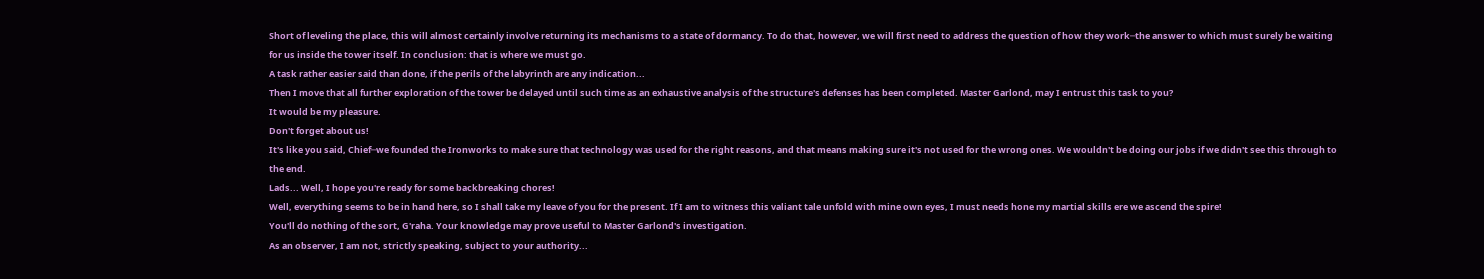Short of leveling the place, this will almost certainly involve returning its mechanisms to a state of dormancy. To do that, however, we will first need to address the question of how they work─the answer to which must surely be waiting for us inside the tower itself. In conclusion: that is where we must go.
A task rather easier said than done, if the perils of the labyrinth are any indication...
Then I move that all further exploration of the tower be delayed until such time as an exhaustive analysis of the structure's defenses has been completed. Master Garlond, may I entrust this task to you?
It would be my pleasure.
Don't forget about us!
It's like you said, Chief─we founded the Ironworks to make sure that technology was used for the right reasons, and that means making sure it's not used for the wrong ones. We wouldn't be doing our jobs if we didn't see this through to the end.
Lads... Well, I hope you're ready for some backbreaking chores!
Well, everything seems to be in hand here, so I shall take my leave of you for the present. If I am to witness this valiant tale unfold with mine own eyes, I must needs hone my martial skills ere we ascend the spire!
You'll do nothing of the sort, G'raha. Your knowledge may prove useful to Master Garlond's investigation.
As an observer, I am not, strictly speaking, subject to your authority...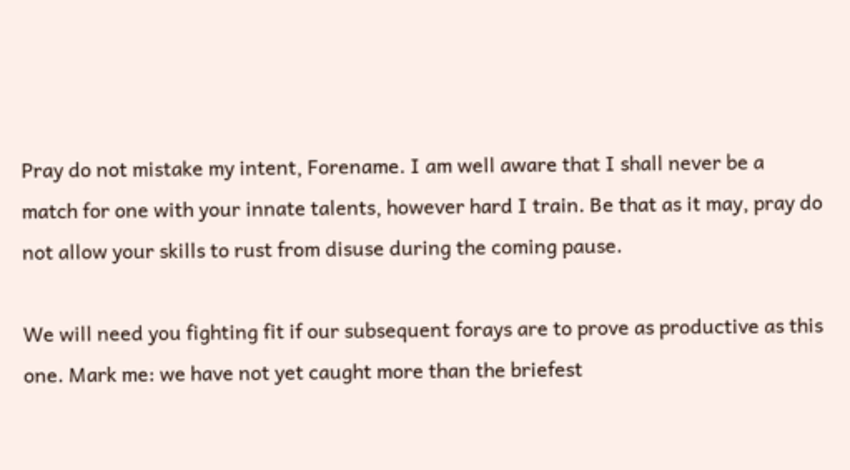Pray do not mistake my intent, Forename. I am well aware that I shall never be a match for one with your innate talents, however hard I train. Be that as it may, pray do not allow your skills to rust from disuse during the coming pause.

We will need you fighting fit if our subsequent forays are to prove as productive as this one. Mark me: we have not yet caught more than the briefest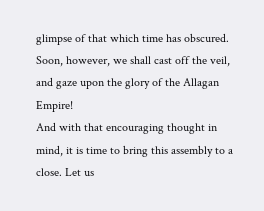glimpse of that which time has obscured. Soon, however, we shall cast off the veil, and gaze upon the glory of the Allagan Empire!
And with that encouraging thought in mind, it is time to bring this assembly to a close. Let us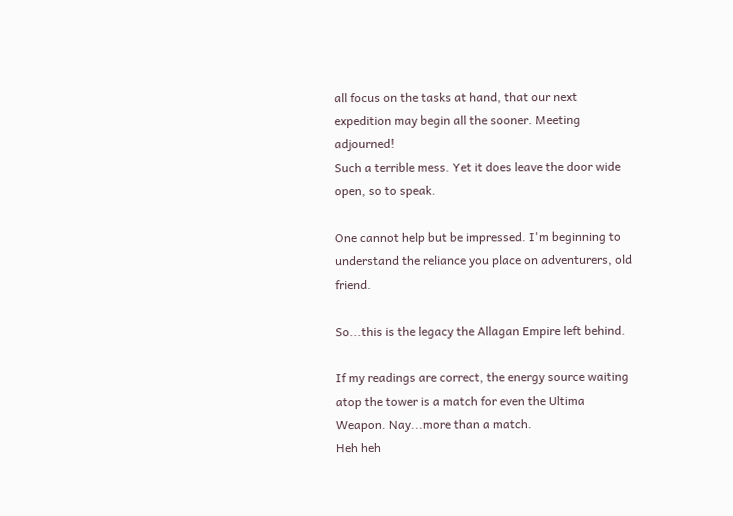all focus on the tasks at hand, that our next expedition may begin all the sooner. Meeting adjourned!
Such a terrible mess. Yet it does leave the door wide open, so to speak.

One cannot help but be impressed. I'm beginning to understand the reliance you place on adventurers, old friend.

So...this is the legacy the Allagan Empire left behind.

If my readings are correct, the energy source waiting atop the tower is a match for even the Ultima Weapon. Nay...more than a match.
Heh heh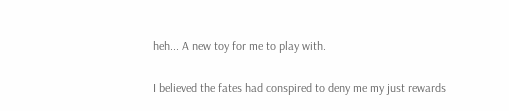heh... A new toy for me to play with.

I believed the fates had conspired to deny me my just rewards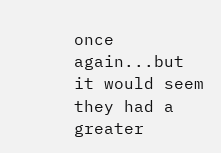once again...but it would seem they had a greater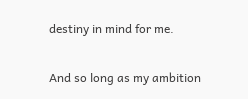destiny in mind for me.

And so long as my ambition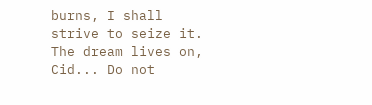burns, I shall strive to seize it. The dream lives on, Cid... Do not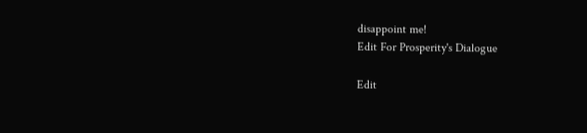disappoint me!
Edit For Prosperity's Dialogue

Edit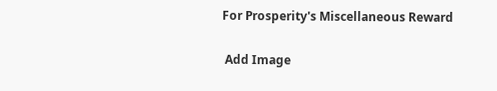For Prosperity's Miscellaneous Reward

 Add Image